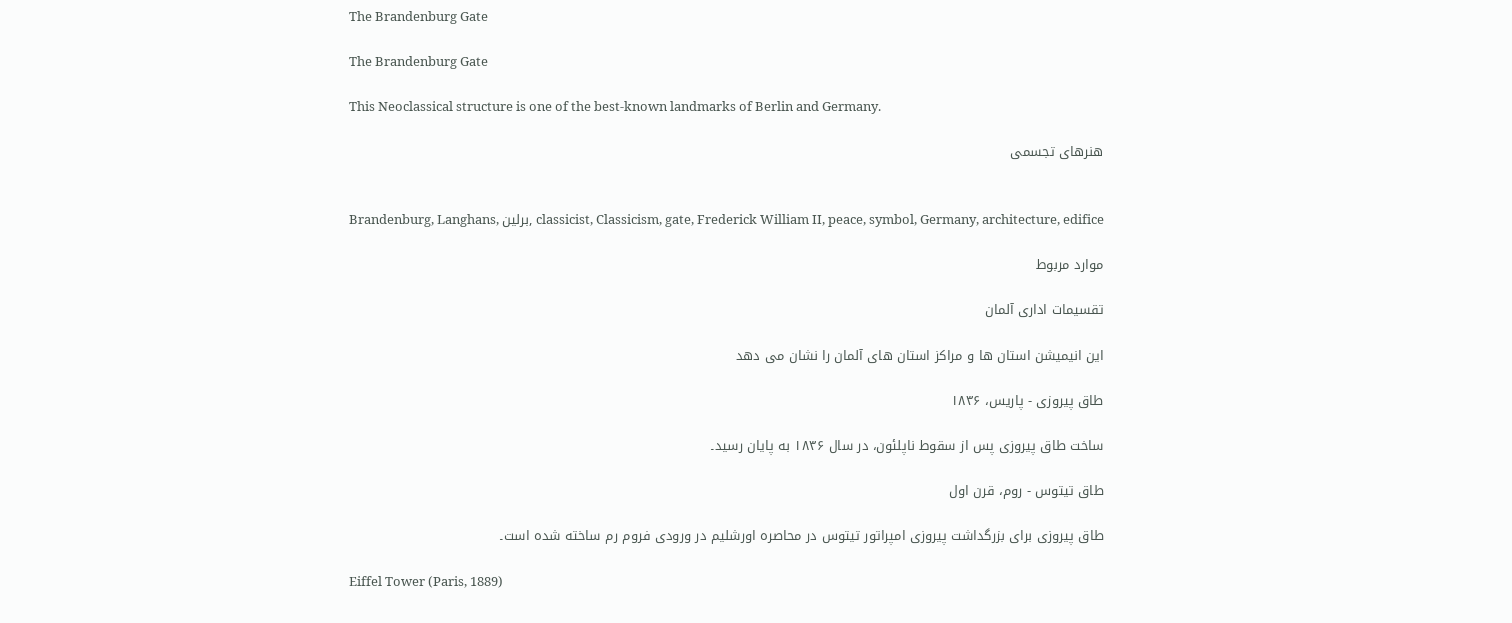The Brandenburg Gate

The Brandenburg Gate

This Neoclassical structure is one of the best-known landmarks of Berlin and Germany.

هنرهاى تجسمى


Brandenburg, Langhans, برلین, classicist, Classicism, gate, Frederick William II, peace, symbol, Germany, architecture, edifice

موارد مربوط

تقسیمات اداری آلمان

این انیمیشن استان ها و مراکز استان های آلمان را نشان می دهد

طاق پیروزی - پاریس، ۱۸۳۶

ساخت طاق پیروزی پس از سقوط ناپلئون، در سال ۱۸۳۶ به پایان رسید۔

طاق تیتوس - روم، قرن اول

طاق پیروزی برای بزرگداشت پیروزی امپراتور تیتوس در محاصره اورشلیم در ورودی فروم رم ساخته شده است۔

Eiffel Tower (Paris, 1889)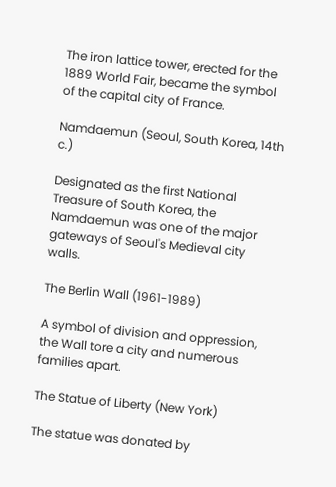The iron lattice tower, erected for the 1889 World Fair, became the symbol of the capital city of France.

Namdaemun (Seoul, South Korea, 14th c.)

Designated as the first National Treasure of South Korea, the Namdaemun was one of the major gateways of Seoul's Medieval city walls.

The Berlin Wall (1961-1989)

A symbol of division and oppression, the Wall tore a city and numerous families apart.

The Statue of Liberty (New York)

The statue was donated by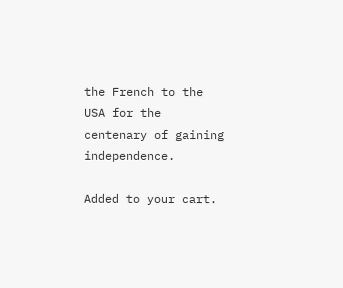the French to the USA for the centenary of gaining independence.

Added to your cart.